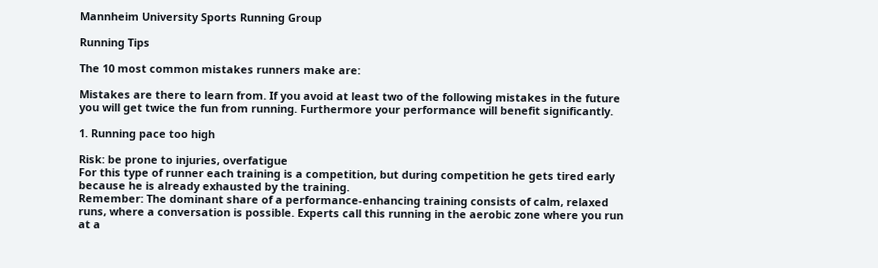Mannheim University Sports Running Group

Running Tips

The 10 most common mistakes runners make are:

Mistakes are there to learn from. If you avoid at least two of the following mistakes in the future you will get twice the fun from running. Furthermore your performance will benefit significantly.

1. Running pace too high

Risk: be prone to injuries, overfatigue
For this type of runner each training is a competition, but during competition he gets tired early because he is already exhausted by the training.
Remember: The dominant share of a performance-enhancing training consists of calm, relaxed runs, where a conversation is possible. Experts call this running in the aerobic zone where you run at a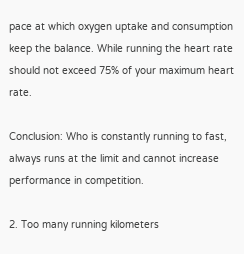pace at which oxygen uptake and consumption keep the balance. While running the heart rate should not exceed 75% of your maximum heart rate.

Conclusion: Who is constantly running to fast, always runs at the limit and cannot increase performance in competition.

2. Too many running kilometers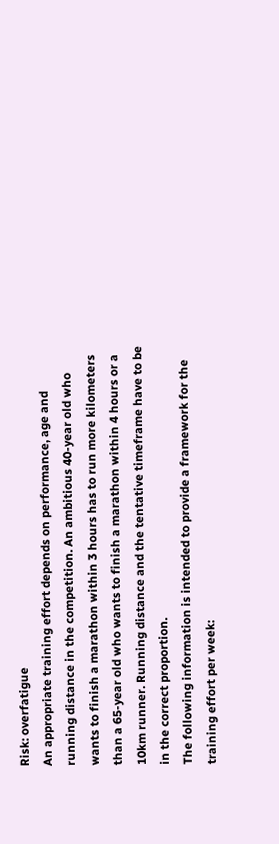Risk: overfatigue
An appropriate training effort depends on performance, age and running distance in the competition. An ambitious 40-year old who wants to finish a marathon within 3 hours has to run more kilometers than a 65-year old who wants to finish a marathon within 4 hours or a 10km runner. Running distance and the tentative timeframe have to be in the correct proportion.
The following information is intended to provide a framework for the training effort per week: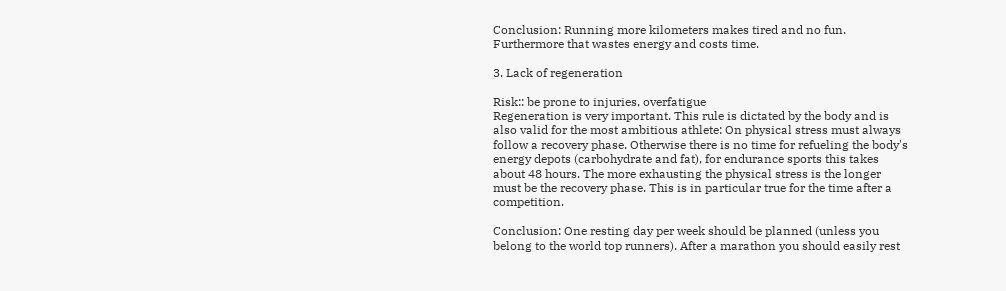Conclusion: Running more kilometers makes tired and no fun. Furthermore that wastes energy and costs time.

3. Lack of regeneration

Risk:: be prone to injuries, overfatigue
Regeneration is very important. This rule is dictated by the body and is also valid for the most ambitious athlete: On physical stress must always follow a recovery phase. Otherwise there is no time for refueling the body's energy depots (carbohydrate and fat), for endurance sports this takes about 48 hours. The more exhausting the physical stress is the longer must be the recovery phase. This is in particular true for the time after a competition.

Conclusion: One resting day per week should be planned (unless you belong to the world top runners). After a marathon you should easily rest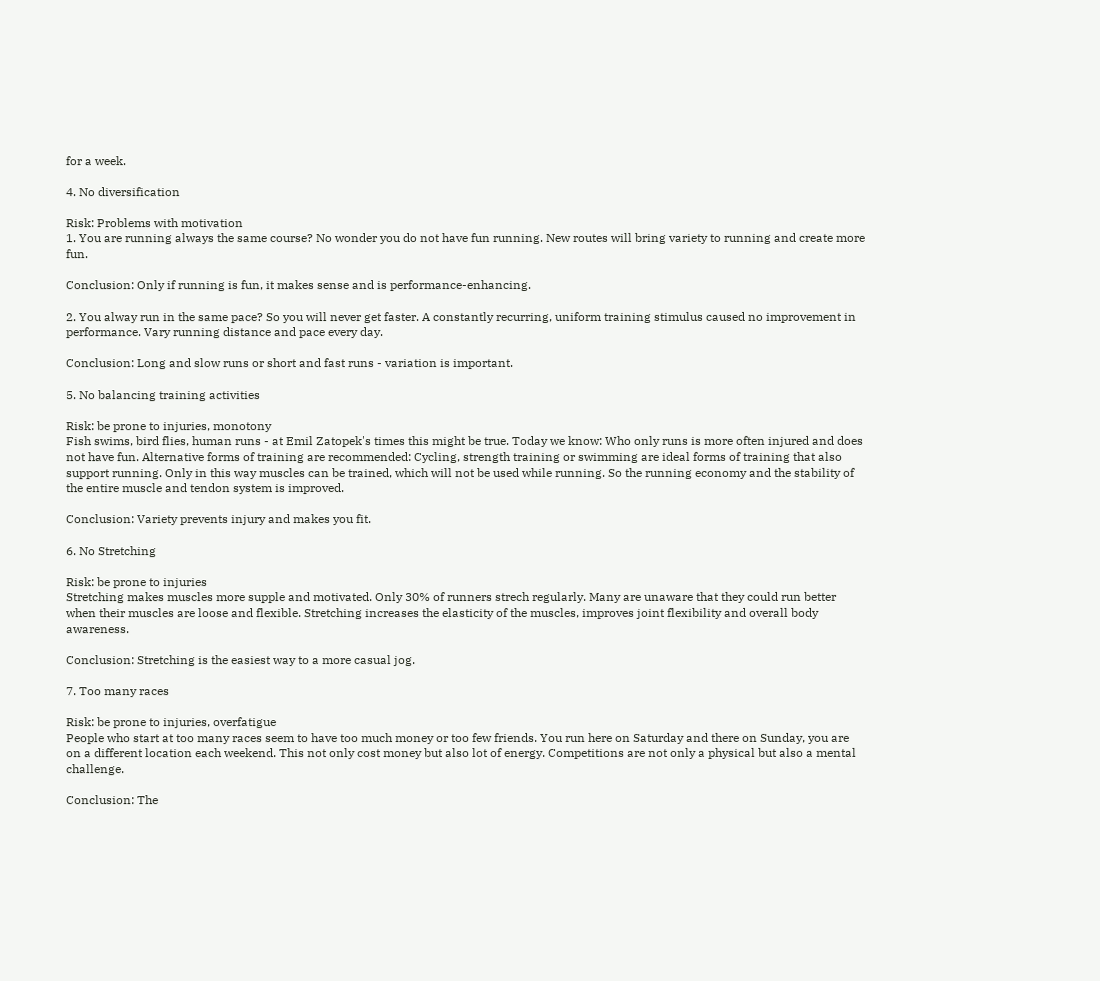for a week.

4. No diversification

Risk: Problems with motivation
1. You are running always the same course? No wonder you do not have fun running. New routes will bring variety to running and create more fun.

Conclusion: Only if running is fun, it makes sense and is performance-enhancing.

2. You alway run in the same pace? So you will never get faster. A constantly recurring, uniform training stimulus caused no improvement in performance. Vary running distance and pace every day.

Conclusion: Long and slow runs or short and fast runs - variation is important.

5. No balancing training activities

Risk: be prone to injuries, monotony
Fish swims, bird flies, human runs - at Emil Zatopek's times this might be true. Today we know: Who only runs is more often injured and does not have fun. Alternative forms of training are recommended: Cycling, strength training or swimming are ideal forms of training that also support running. Only in this way muscles can be trained, which will not be used while running. So the running economy and the stability of the entire muscle and tendon system is improved.

Conclusion: Variety prevents injury and makes you fit.

6. No Stretching

Risk: be prone to injuries
Stretching makes muscles more supple and motivated. Only 30% of runners strech regularly. Many are unaware that they could run better when their muscles are loose and flexible. Stretching increases the elasticity of the muscles, improves joint flexibility and overall body awareness.

Conclusion: Stretching is the easiest way to a more casual jog.

7. Too many races

Risk: be prone to injuries, overfatigue
People who start at too many races seem to have too much money or too few friends. You run here on Saturday and there on Sunday, you are on a different location each weekend. This not only cost money but also lot of energy. Competitions are not only a physical but also a mental challenge.

Conclusion: The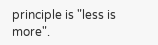principle is "less is more".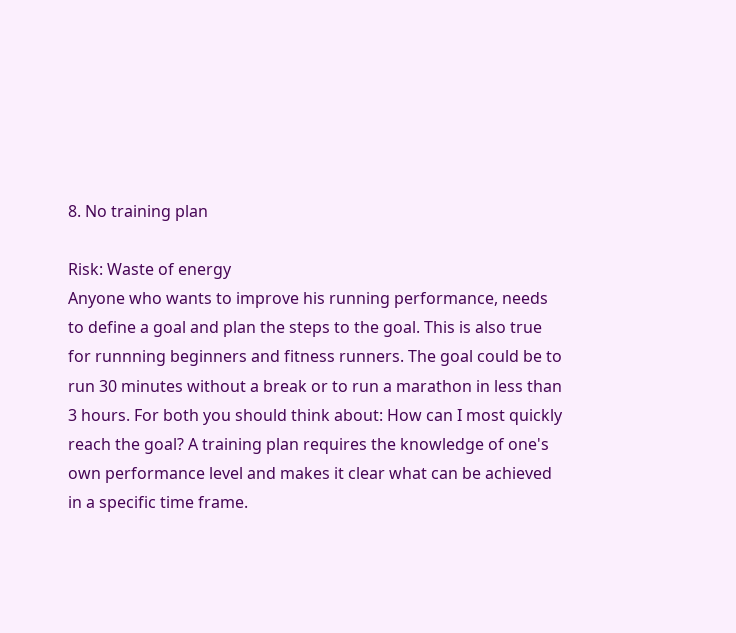8. No training plan

Risk: Waste of energy
Anyone who wants to improve his running performance, needs to define a goal and plan the steps to the goal. This is also true for runnning beginners and fitness runners. The goal could be to run 30 minutes without a break or to run a marathon in less than 3 hours. For both you should think about: How can I most quickly reach the goal? A training plan requires the knowledge of one's own performance level and makes it clear what can be achieved in a specific time frame.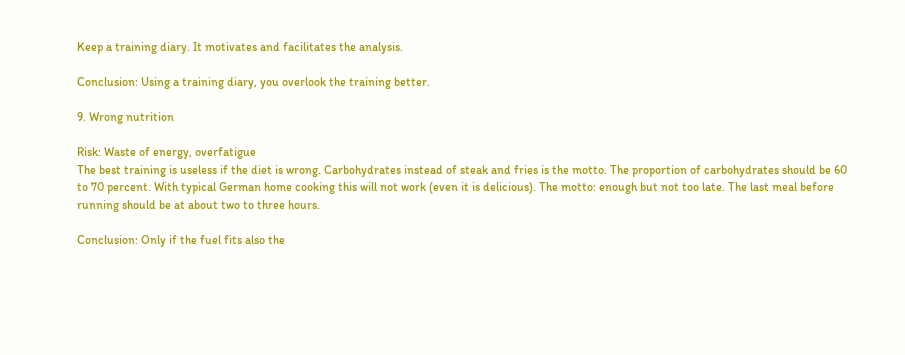Keep a training diary. It motivates and facilitates the analysis.

Conclusion: Using a training diary, you overlook the training better.

9. Wrong nutrition

Risk: Waste of energy, overfatigue
The best training is useless if the diet is wrong. Carbohydrates instead of steak and fries is the motto. The proportion of carbohydrates should be 60 to 70 percent. With typical German home cooking this will not work (even it is delicious). The motto: enough but not too late. The last meal before running should be at about two to three hours.

Conclusion: Only if the fuel fits also the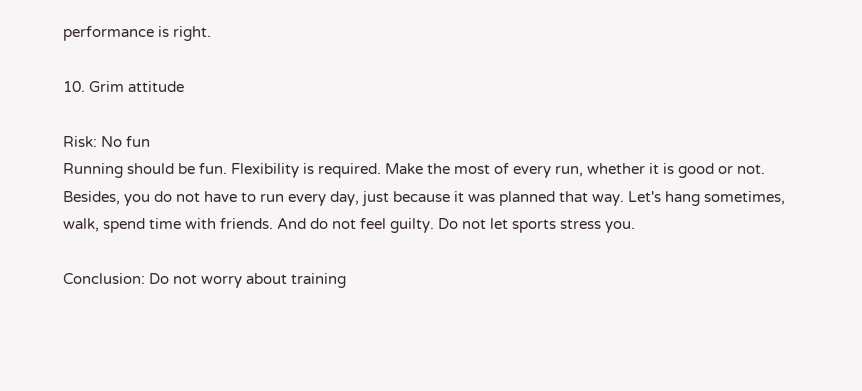performance is right.

10. Grim attitude

Risk: No fun
Running should be fun. Flexibility is required. Make the most of every run, whether it is good or not. Besides, you do not have to run every day, just because it was planned that way. Let's hang sometimes, walk, spend time with friends. And do not feel guilty. Do not let sports stress you.

Conclusion: Do not worry about training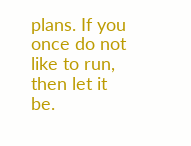plans. If you once do not like to run, then let it be.